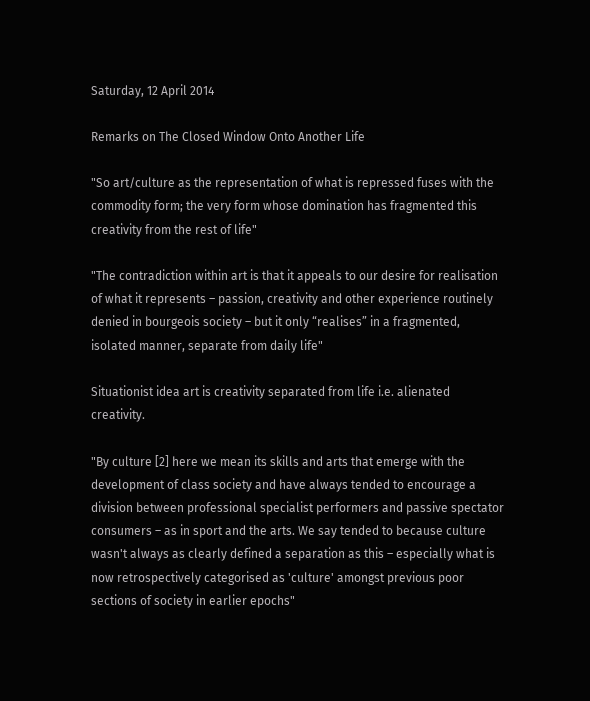Saturday, 12 April 2014

Remarks on The Closed Window Onto Another Life

"So art/culture as the representation of what is repressed fuses with the commodity form; the very form whose domination has fragmented this creativity from the rest of life"

"The contradiction within art is that it appeals to our desire for realisation of what it represents – passion, creativity and other experience routinely denied in bourgeois society – but it only “realises” in a fragmented, isolated manner, separate from daily life"

Situationist idea art is creativity separated from life i.e. alienated creativity.

"By culture [2] here we mean its skills and arts that emerge with the development of class society and have always tended to encourage a division between professional specialist performers and passive spectator consumers – as in sport and the arts. We say tended to because culture wasn't always as clearly defined a separation as this – especially what is now retrospectively categorised as 'culture' amongst previous poor sections of society in earlier epochs"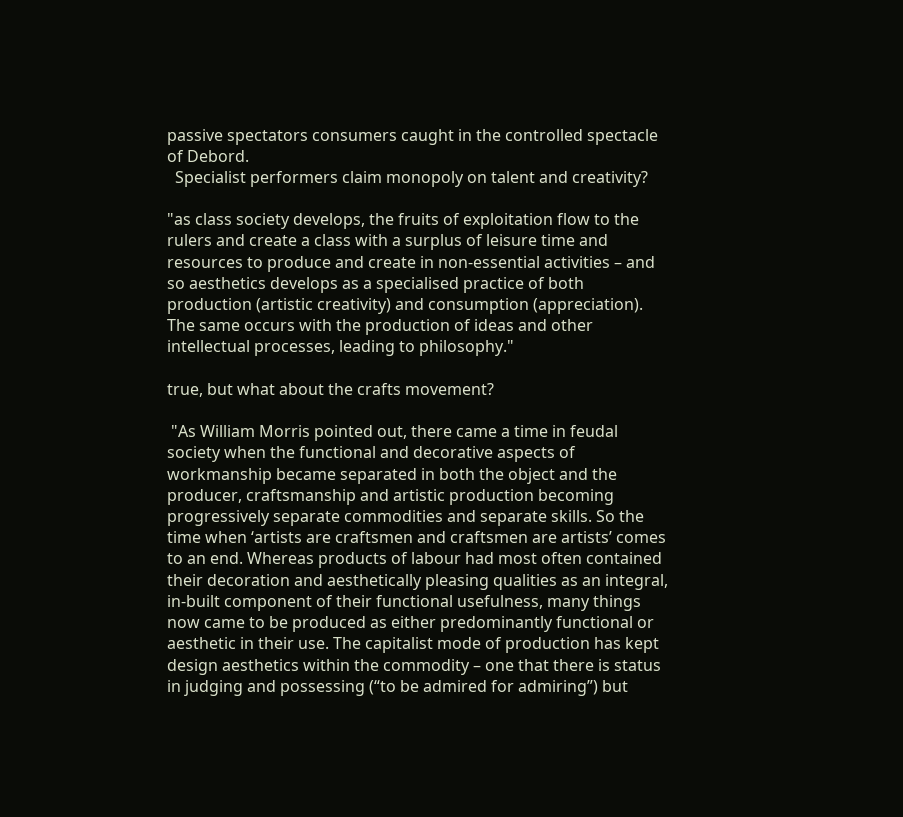passive spectators consumers caught in the controlled spectacle of Debord.
  Specialist performers claim monopoly on talent and creativity?

"as class society develops, the fruits of exploitation flow to the rulers and create a class with a surplus of leisure time and resources to produce and create in non-essential activities – and so aesthetics develops as a specialised practice of both production (artistic creativity) and consumption (appreciation). The same occurs with the production of ideas and other intellectual processes, leading to philosophy."

true, but what about the crafts movement?

 "As William Morris pointed out, there came a time in feudal society when the functional and decorative aspects of workmanship became separated in both the object and the producer, craftsmanship and artistic production becoming progressively separate commodities and separate skills. So the time when ‘artists are craftsmen and craftsmen are artists’ comes to an end. Whereas products of labour had most often contained their decoration and aesthetically pleasing qualities as an integral, in-built component of their functional usefulness, many things now came to be produced as either predominantly functional or aesthetic in their use. The capitalist mode of production has kept design aesthetics within the commodity – one that there is status in judging and possessing (“to be admired for admiring”) but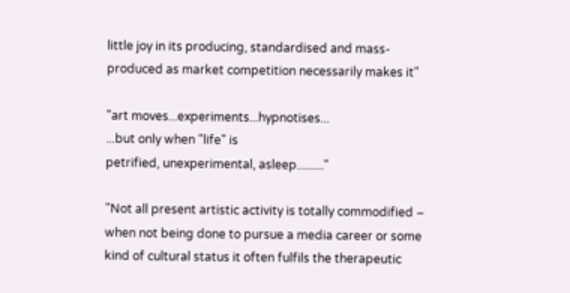little joy in its producing, standardised and mass-produced as market competition necessarily makes it"

"art moves...experiments...hypnotises...
...but only when "life" is
petrified, unexperimental, asleep........."

"Not all present artistic activity is totally commodified – when not being done to pursue a media career or some kind of cultural status it often fulfils the therapeutic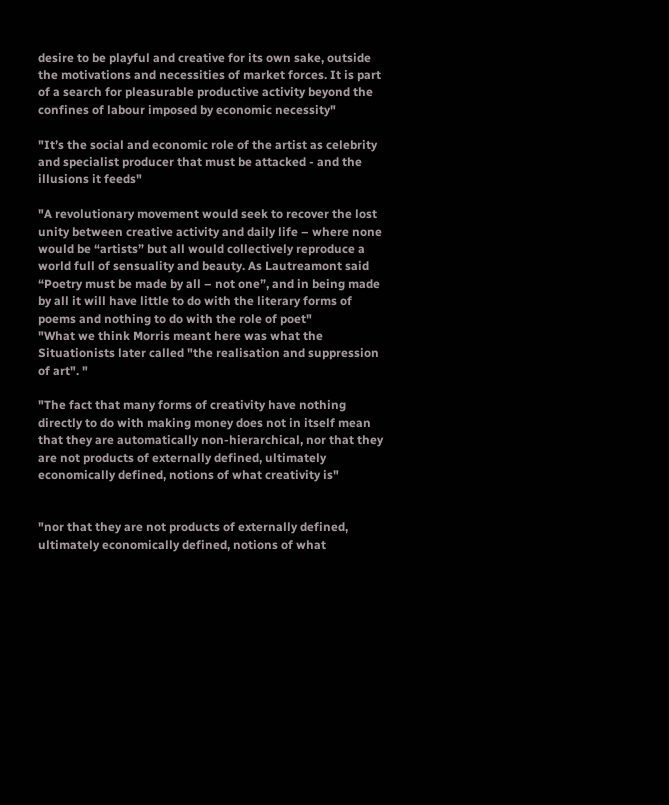desire to be playful and creative for its own sake, outside the motivations and necessities of market forces. It is part of a search for pleasurable productive activity beyond the confines of labour imposed by economic necessity"

"It’s the social and economic role of the artist as celebrity and specialist producer that must be attacked - and the illusions it feeds"

"A revolutionary movement would seek to recover the lost unity between creative activity and daily life – where none would be “artists” but all would collectively reproduce a world full of sensuality and beauty. As Lautreamont said “Poetry must be made by all – not one”, and in being made by all it will have little to do with the literary forms of poems and nothing to do with the role of poet"
"What we think Morris meant here was what the Situationists later called "the realisation and suppression of art". "

"The fact that many forms of creativity have nothing directly to do with making money does not in itself mean that they are automatically non-hierarchical, nor that they are not products of externally defined, ultimately economically defined, notions of what creativity is"


"nor that they are not products of externally defined, ultimately economically defined, notions of what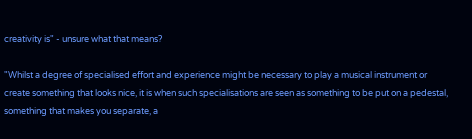creativity is" - unsure what that means?

"Whilst a degree of specialised effort and experience might be necessary to play a musical instrument or create something that looks nice, it is when such specialisations are seen as something to be put on a pedestal, something that makes you separate, a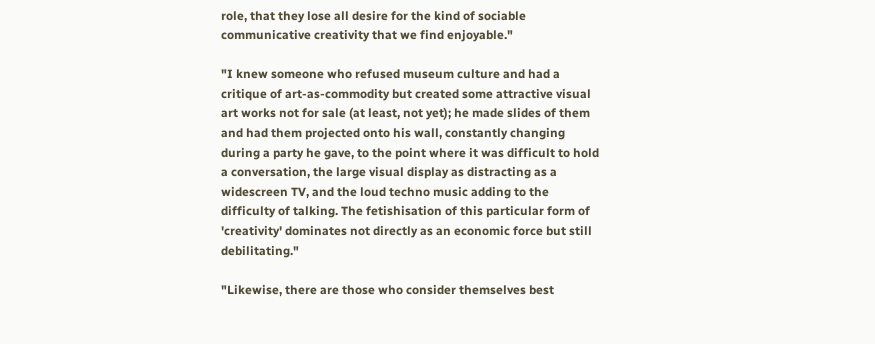role, that they lose all desire for the kind of sociable communicative creativity that we find enjoyable."

"I knew someone who refused museum culture and had a critique of art-as-commodity but created some attractive visual art works not for sale (at least, not yet); he made slides of them and had them projected onto his wall, constantly changing during a party he gave, to the point where it was difficult to hold a conversation, the large visual display as distracting as a widescreen TV, and the loud techno music adding to the difficulty of talking. The fetishisation of this particular form of 'creativity' dominates not directly as an economic force but still debilitating."

"Likewise, there are those who consider themselves best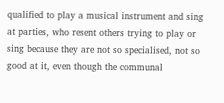qualified to play a musical instrument and sing at parties, who resent others trying to play or sing because they are not so specialised, not so good at it, even though the communal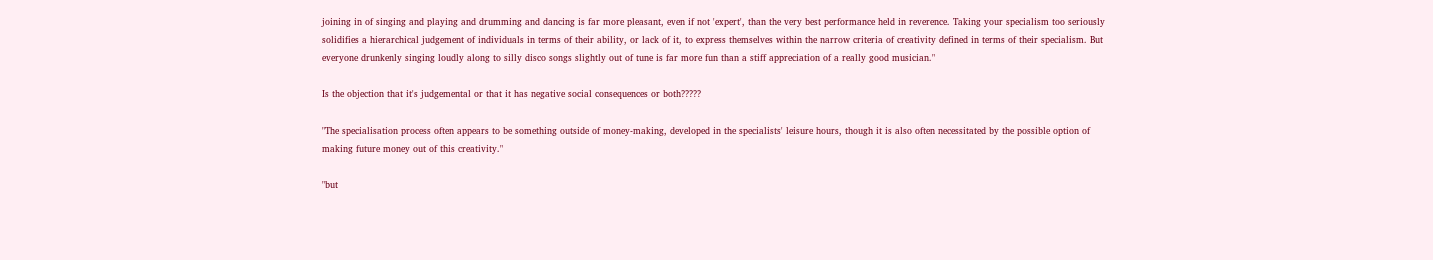joining in of singing and playing and drumming and dancing is far more pleasant, even if not 'expert', than the very best performance held in reverence. Taking your specialism too seriously solidifies a hierarchical judgement of individuals in terms of their ability, or lack of it, to express themselves within the narrow criteria of creativity defined in terms of their specialism. But everyone drunkenly singing loudly along to silly disco songs slightly out of tune is far more fun than a stiff appreciation of a really good musician."

Is the objection that it's judgemental or that it has negative social consequences or both?????

"The specialisation process often appears to be something outside of money-making, developed in the specialists' leisure hours, though it is also often necessitated by the possible option of making future money out of this creativity."

"but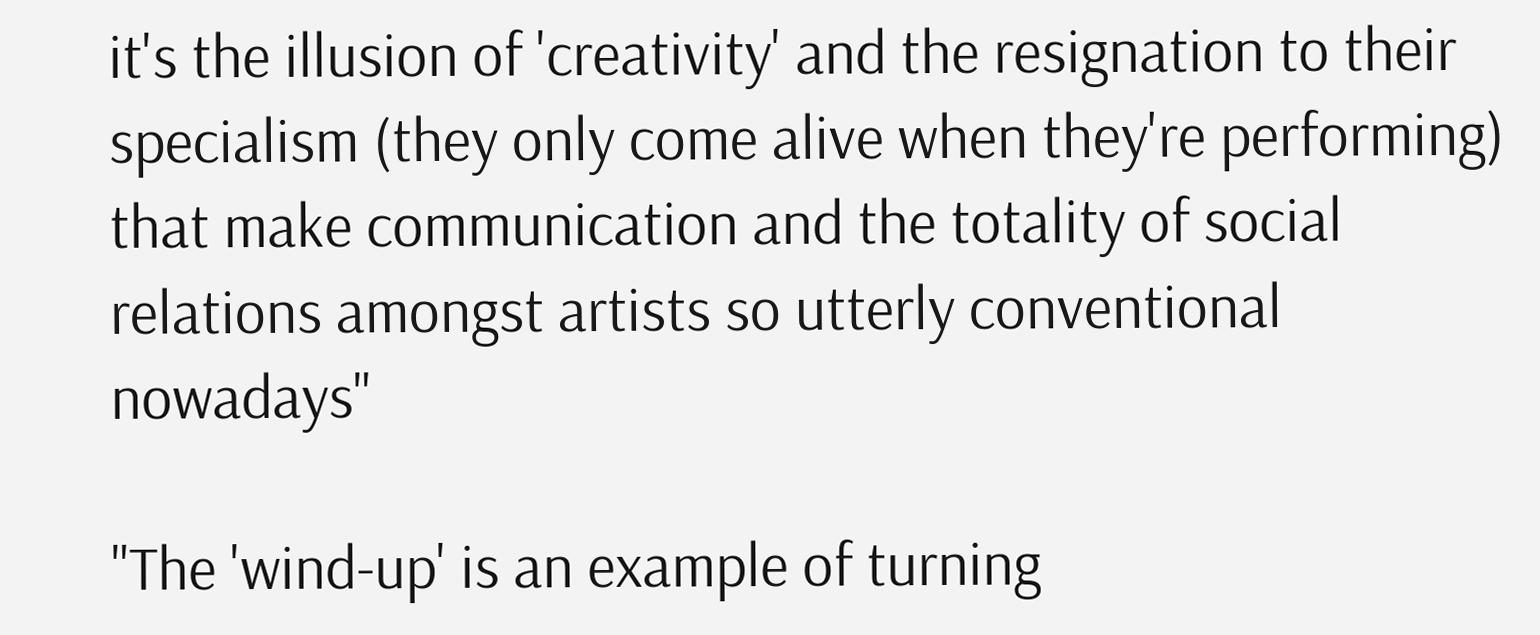it's the illusion of 'creativity' and the resignation to their specialism (they only come alive when they're performing) that make communication and the totality of social relations amongst artists so utterly conventional nowadays"

"The 'wind-up' is an example of turning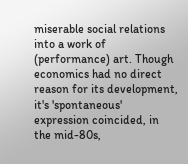miserable social relations into a work of (performance) art. Though economics had no direct reason for its development, it's 'spontaneous' expression coincided, in the mid-80s,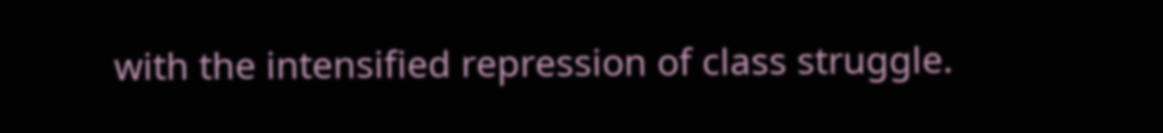with the intensified repression of class struggle.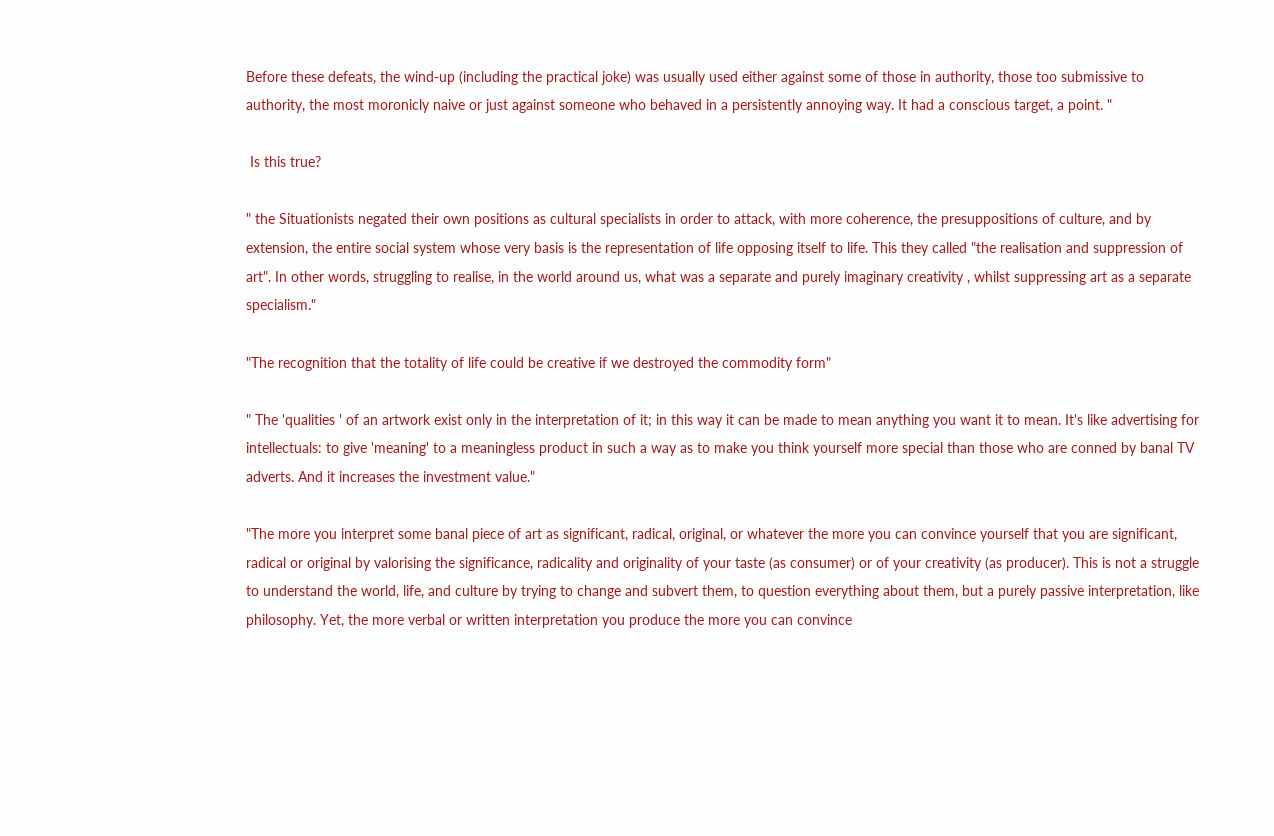Before these defeats, the wind-up (including the practical joke) was usually used either against some of those in authority, those too submissive to authority, the most moronicly naive or just against someone who behaved in a persistently annoying way. It had a conscious target, a point. "

 Is this true?

" the Situationists negated their own positions as cultural specialists in order to attack, with more coherence, the presuppositions of culture, and by extension, the entire social system whose very basis is the representation of life opposing itself to life. This they called "the realisation and suppression of art". In other words, struggling to realise, in the world around us, what was a separate and purely imaginary creativity , whilst suppressing art as a separate specialism."

"The recognition that the totality of life could be creative if we destroyed the commodity form"

" The 'qualities ' of an artwork exist only in the interpretation of it; in this way it can be made to mean anything you want it to mean. It's like advertising for intellectuals: to give 'meaning' to a meaningless product in such a way as to make you think yourself more special than those who are conned by banal TV adverts. And it increases the investment value."

"The more you interpret some banal piece of art as significant, radical, original, or whatever the more you can convince yourself that you are significant, radical or original by valorising the significance, radicality and originality of your taste (as consumer) or of your creativity (as producer). This is not a struggle to understand the world, life, and culture by trying to change and subvert them, to question everything about them, but a purely passive interpretation, like philosophy. Yet, the more verbal or written interpretation you produce the more you can convince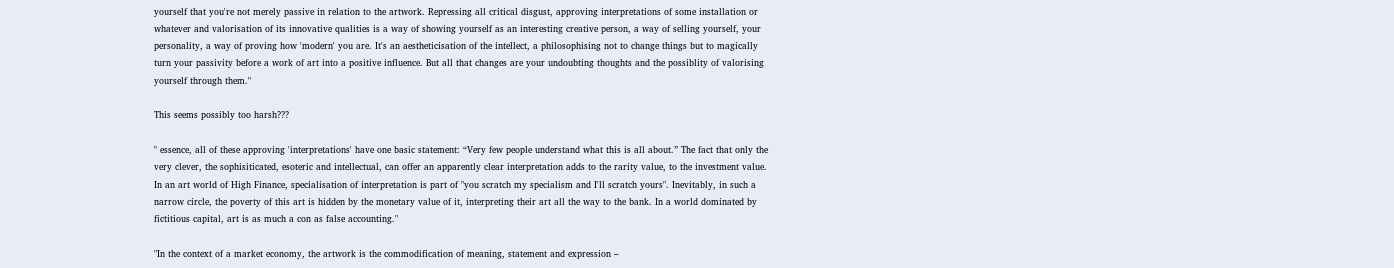yourself that you're not merely passive in relation to the artwork. Repressing all critical disgust, approving interpretations of some installation or whatever and valorisation of its innovative qualities is a way of showing yourself as an interesting creative person, a way of selling yourself, your personality, a way of proving how 'modern' you are. It's an aestheticisation of the intellect, a philosophising not to change things but to magically turn your passivity before a work of art into a positive influence. But all that changes are your undoubting thoughts and the possiblity of valorising yourself through them."

This seems possibly too harsh???

" essence, all of these approving 'interpretations' have one basic statement: “Very few people understand what this is all about.” The fact that only the very clever, the sophisiticated, esoteric and intellectual, can offer an apparently clear interpretation adds to the rarity value, to the investment value. In an art world of High Finance, specialisation of interpretation is part of "you scratch my specialism and I'll scratch yours". Inevitably, in such a narrow circle, the poverty of this art is hidden by the monetary value of it, interpreting their art all the way to the bank. In a world dominated by fictitious capital, art is as much a con as false accounting."

"In the context of a market economy, the artwork is the commodification of meaning, statement and expression –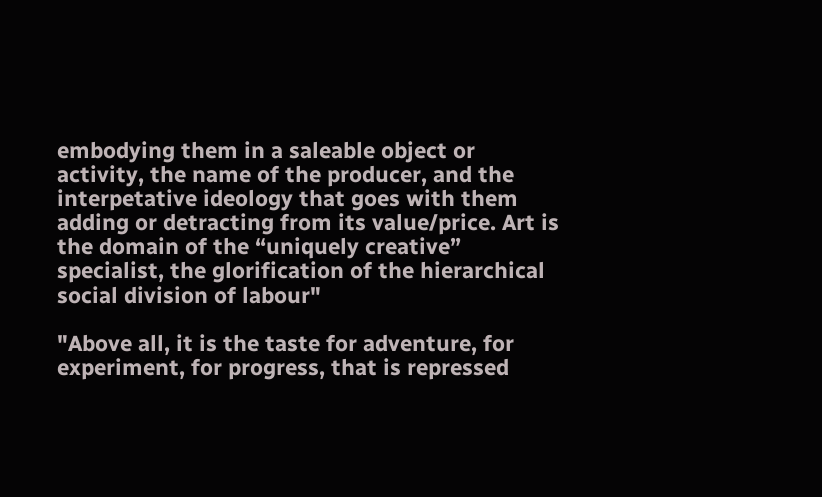embodying them in a saleable object or activity, the name of the producer, and the interpetative ideology that goes with them adding or detracting from its value/price. Art is the domain of the “uniquely creative” specialist, the glorification of the hierarchical social division of labour"

"Above all, it is the taste for adventure, for experiment, for progress, that is repressed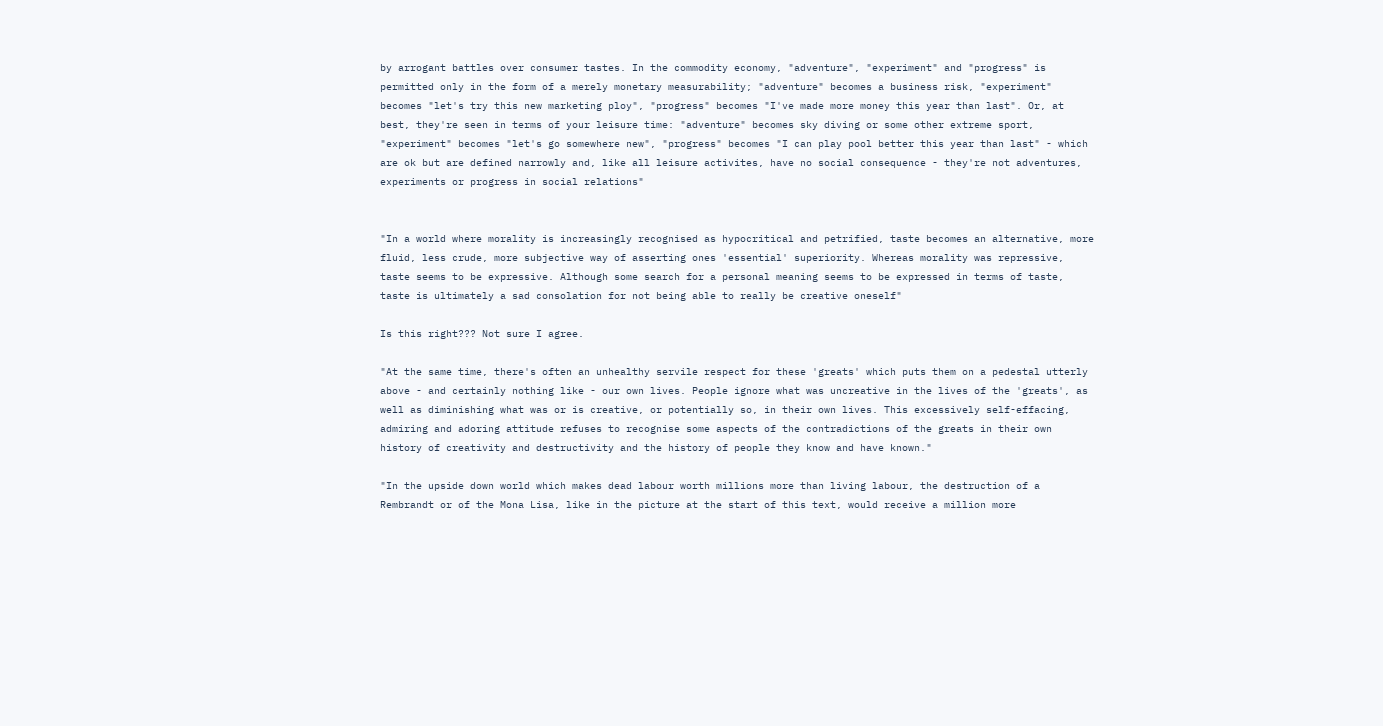by arrogant battles over consumer tastes. In the commodity economy, "adventure", "experiment" and "progress" is permitted only in the form of a merely monetary measurability; "adventure" becomes a business risk, "experiment" becomes "let's try this new marketing ploy", "progress" becomes "I've made more money this year than last". Or, at best, they're seen in terms of your leisure time: "adventure" becomes sky diving or some other extreme sport, "experiment" becomes "let's go somewhere new", "progress" becomes "I can play pool better this year than last" - which are ok but are defined narrowly and, like all leisure activites, have no social consequence - they're not adventures, experiments or progress in social relations"


"In a world where morality is increasingly recognised as hypocritical and petrified, taste becomes an alternative, more fluid, less crude, more subjective way of asserting ones 'essential' superiority. Whereas morality was repressive, taste seems to be expressive. Although some search for a personal meaning seems to be expressed in terms of taste, taste is ultimately a sad consolation for not being able to really be creative oneself"

Is this right??? Not sure I agree.

"At the same time, there's often an unhealthy servile respect for these 'greats' which puts them on a pedestal utterly above - and certainly nothing like - our own lives. People ignore what was uncreative in the lives of the 'greats', as well as diminishing what was or is creative, or potentially so, in their own lives. This excessively self-effacing, admiring and adoring attitude refuses to recognise some aspects of the contradictions of the greats in their own history of creativity and destructivity and the history of people they know and have known."

"In the upside down world which makes dead labour worth millions more than living labour, the destruction of a Rembrandt or of the Mona Lisa, like in the picture at the start of this text, would receive a million more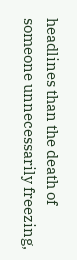headlines than the death of someone unnecessarily freezing,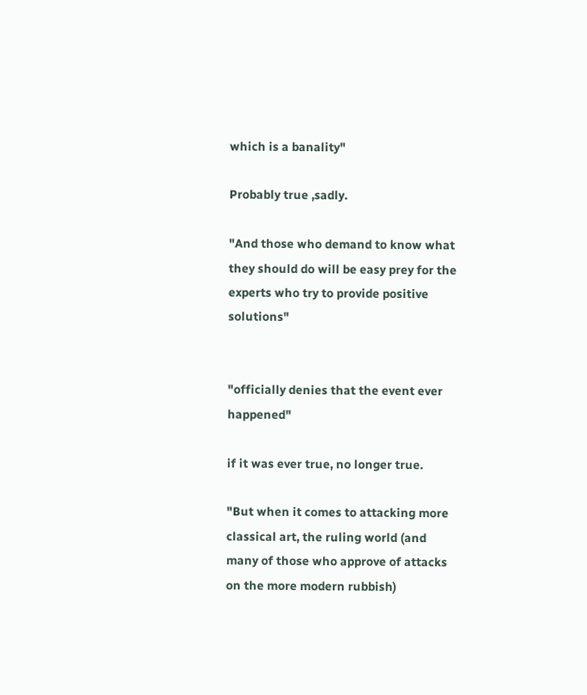which is a banality"

Probably true ,sadly.

"And those who demand to know what they should do will be easy prey for the experts who try to provide positive solutions"


"officially denies that the event ever happened"

if it was ever true, no longer true.

"But when it comes to attacking more classical art, the ruling world (and many of those who approve of attacks on the more modern rubbish)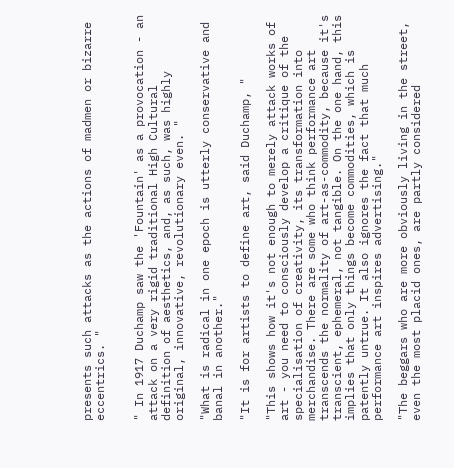presents such attacks as the actions of madmen or bizarre eccentrics. "


" In 1917 Duchamp saw the 'Fountain' as a provocation - an attack on a very rigid traditional High Cultural definition of aesthetics, and, as such, was highly original, innovative, revolutionary even. "

"What is radical in one epoch is utterly conservative and banal in another."

"It is for artists to define art, said Duchamp, "

"This shows how it's not enough to merely attack works of art - you need to consciously develop a critique of the specialisation of creativity, its transformation into merchandise. There are some who think performance art transcends the normality of art-as-commodity, because it's transcient, ephemeral, not tangible. On the one hand, this implies that only things become commodities, which is patently untrue. It also ignores the fact that much performance art inspires advertising."

"The beggars who are more obviously living in the street, even the most placid ones, are partly considered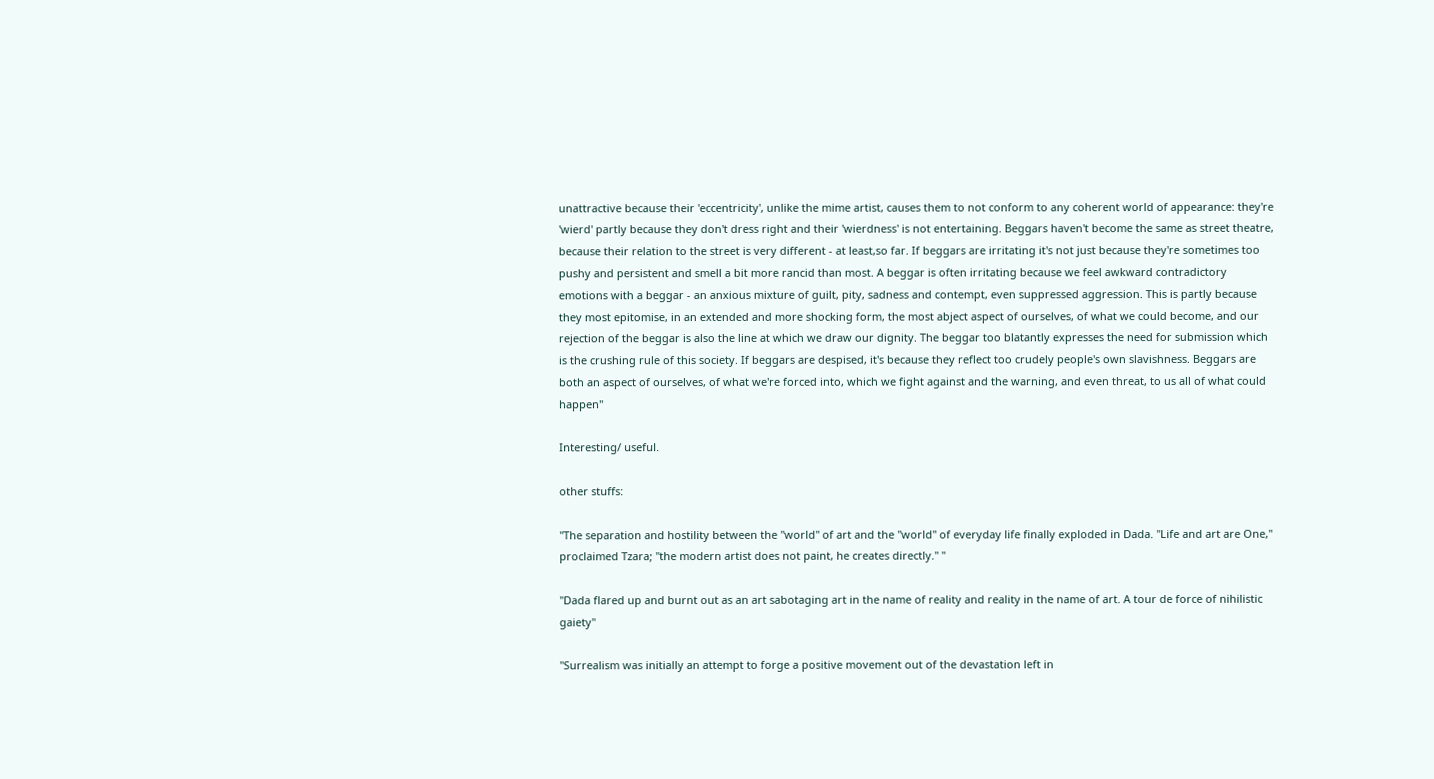unattractive because their 'eccentricity', unlike the mime artist, causes them to not conform to any coherent world of appearance: they're 'wierd' partly because they don't dress right and their 'wierdness' is not entertaining. Beggars haven't become the same as street theatre, because their relation to the street is very different - at least,so far. If beggars are irritating it's not just because they're sometimes too pushy and persistent and smell a bit more rancid than most. A beggar is often irritating because we feel awkward contradictory emotions with a beggar - an anxious mixture of guilt, pity, sadness and contempt, even suppressed aggression. This is partly because they most epitomise, in an extended and more shocking form, the most abject aspect of ourselves, of what we could become, and our rejection of the beggar is also the line at which we draw our dignity. The beggar too blatantly expresses the need for submission which is the crushing rule of this society. If beggars are despised, it's because they reflect too crudely people's own slavishness. Beggars are both an aspect of ourselves, of what we're forced into, which we fight against and the warning, and even threat, to us all of what could happen"

Interesting/ useful.

other stuffs:

"The separation and hostility between the "world" of art and the "world" of everyday life finally exploded in Dada. "Life and art are One," proclaimed Tzara; "the modern artist does not paint, he creates directly." "

"Dada flared up and burnt out as an art sabotaging art in the name of reality and reality in the name of art. A tour de force of nihilistic gaiety"

"Surrealism was initially an attempt to forge a positive movement out of the devastation left in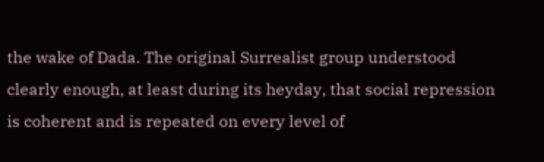the wake of Dada. The original Surrealist group understood clearly enough, at least during its heyday, that social repression is coherent and is repeated on every level of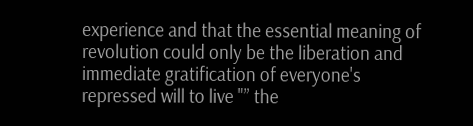experience and that the essential meaning of revolution could only be the liberation and immediate gratification of everyone's repressed will to live "” the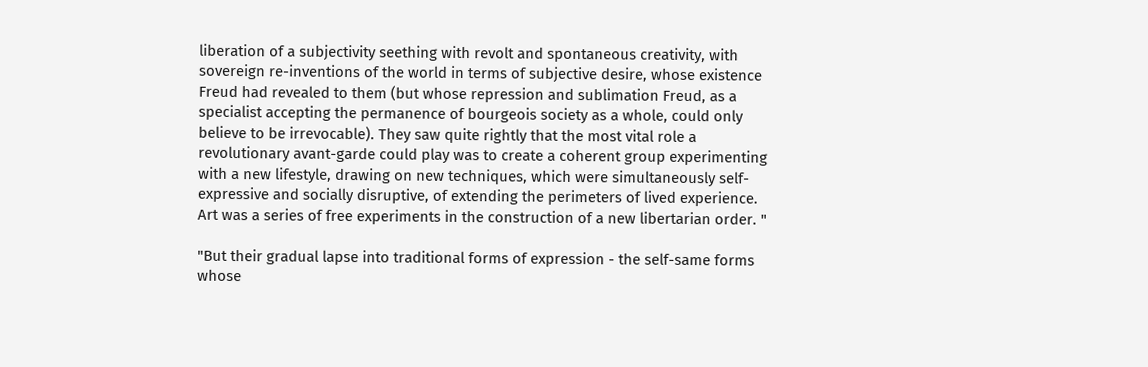liberation of a subjectivity seething with revolt and spontaneous creativity, with sovereign re-inventions of the world in terms of subjective desire, whose existence Freud had revealed to them (but whose repression and sublimation Freud, as a specialist accepting the permanence of bourgeois society as a whole, could only believe to be irrevocable). They saw quite rightly that the most vital role a revolutionary avant-garde could play was to create a coherent group experimenting with a new lifestyle, drawing on new techniques, which were simultaneously self-expressive and socially disruptive, of extending the perimeters of lived experience. Art was a series of free experiments in the construction of a new libertarian order. "

"But their gradual lapse into traditional forms of expression - the self-same forms whose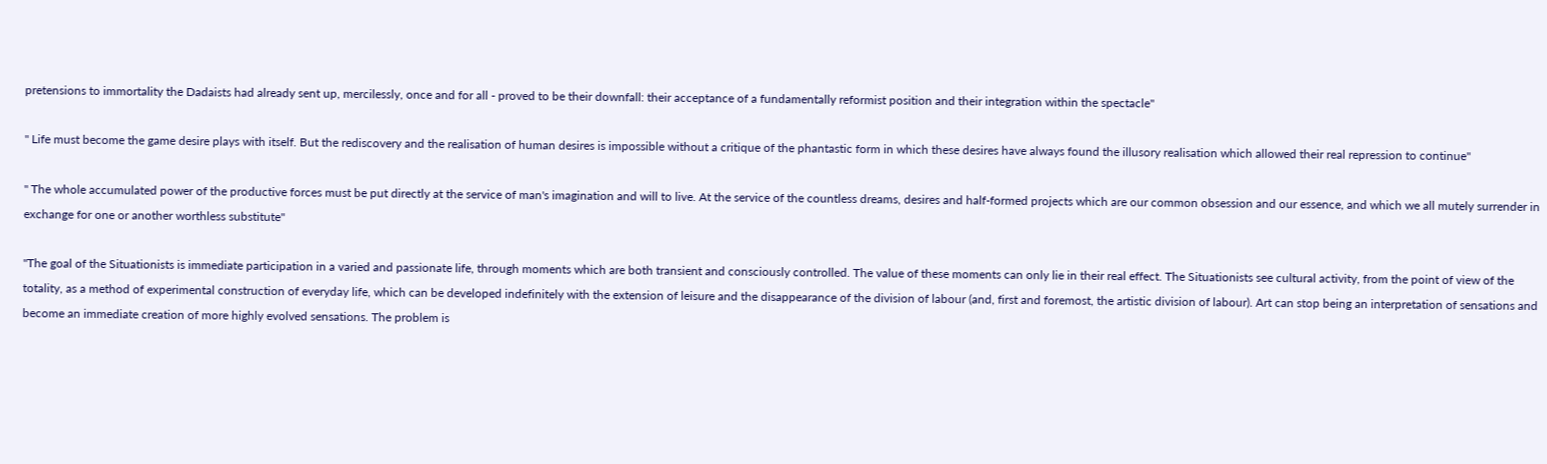pretensions to immortality the Dadaists had already sent up, mercilessly, once and for all - proved to be their downfall: their acceptance of a fundamentally reformist position and their integration within the spectacle"

" Life must become the game desire plays with itself. But the rediscovery and the realisation of human desires is impossible without a critique of the phantastic form in which these desires have always found the illusory realisation which allowed their real repression to continue"

" The whole accumulated power of the productive forces must be put directly at the service of man's imagination and will to live. At the service of the countless dreams, desires and half-formed projects which are our common obsession and our essence, and which we all mutely surrender in exchange for one or another worthless substitute"

"The goal of the Situationists is immediate participation in a varied and passionate life, through moments which are both transient and consciously controlled. The value of these moments can only lie in their real effect. The Situationists see cultural activity, from the point of view of the totality, as a method of experimental construction of everyday life, which can be developed indefinitely with the extension of leisure and the disappearance of the division of labour (and, first and foremost, the artistic division of labour). Art can stop being an interpretation of sensations and become an immediate creation of more highly evolved sensations. The problem is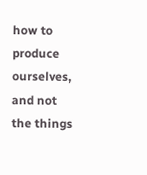how to produce ourselves, and not the things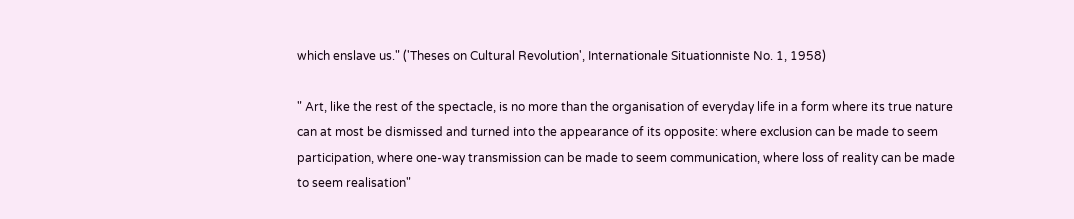which enslave us." ('Theses on Cultural Revolution', Internationale Situationniste No. 1, 1958)

" Art, like the rest of the spectacle, is no more than the organisation of everyday life in a form where its true nature can at most be dismissed and turned into the appearance of its opposite: where exclusion can be made to seem participation, where one-way transmission can be made to seem communication, where loss of reality can be made to seem realisation"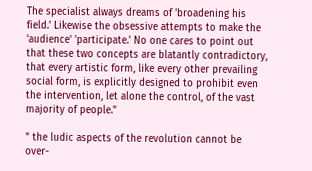The specialist always dreams of 'broadening his field.' Likewise the obsessive attempts to make the 'audience' 'participate.' No one cares to point out that these two concepts are blatantly contradictory, that every artistic form, like every other prevailing social form, is explicitly designed to prohibit even the intervention, let alone the control, of the vast majority of people."

" the ludic aspects of the revolution cannot be over-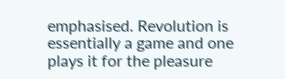emphasised. Revolution is essentially a game and one plays it for the pleasure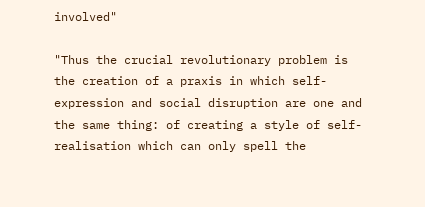involved"

"Thus the crucial revolutionary problem is the creation of a praxis in which self-expression and social disruption are one and the same thing: of creating a style of self-realisation which can only spell the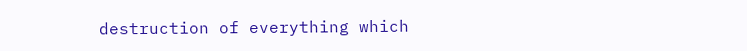destruction of everything which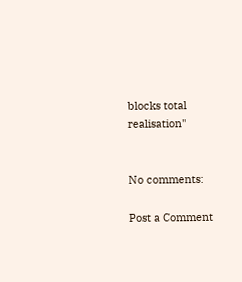blocks total realisation"


No comments:

Post a Comment